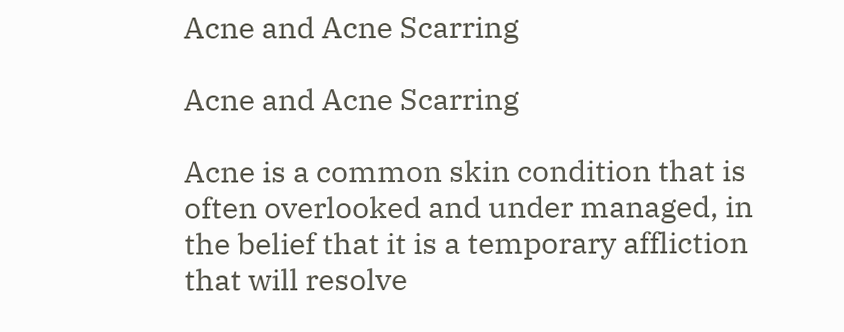Acne and Acne Scarring

Acne and Acne Scarring

Acne is a common skin condition that is often overlooked and under managed, in the belief that it is a temporary affliction that will resolve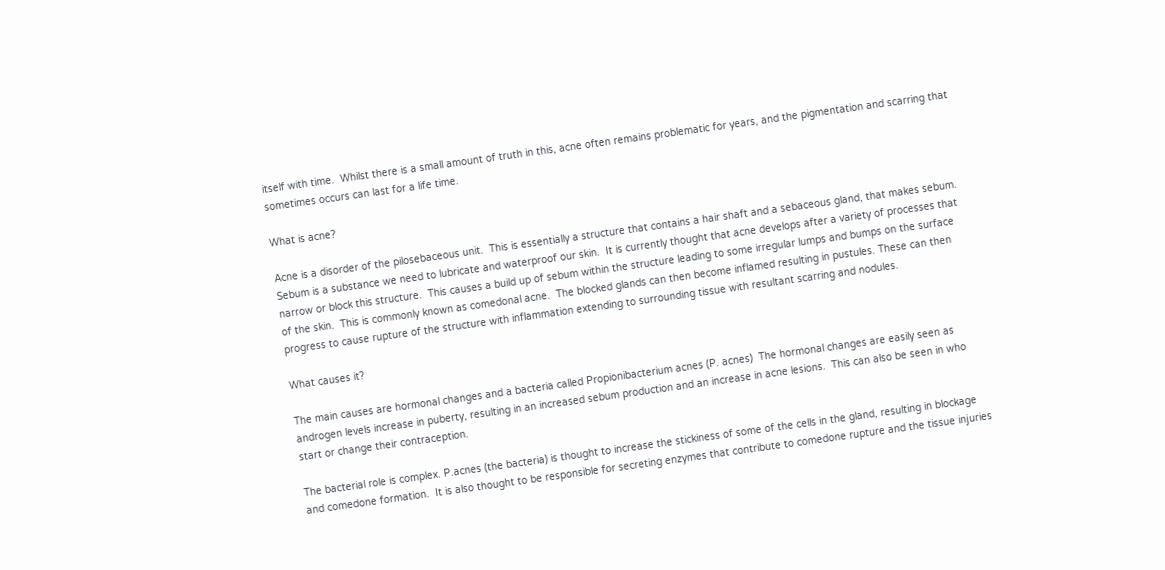itself with time.  Whilst there is a small amount of truth in this, acne often remains problematic for years, and the pigmentation and scarring that sometimes occurs can last for a life time.

What is acne?

Acne is a disorder of the pilosebaceous unit.  This is essentially a structure that contains a hair shaft and a sebaceous gland, that makes sebum.  Sebum is a substance we need to lubricate and waterproof our skin.  It is currently thought that acne develops after a variety of processes that narrow or block this structure.  This causes a build up of sebum within the structure leading to some irregular lumps and bumps on the surface of the skin.  This is commonly known as comedonal acne.  The blocked glands can then become inflamed resulting in pustules. These can then progress to cause rupture of the structure with inflammation extending to surrounding tissue with resultant scarring and nodules.

What causes it?

The main causes are hormonal changes and a bacteria called Propionibacterium acnes (P. acnes)  The hormonal changes are easily seen as androgen levels increase in puberty, resulting in an increased sebum production and an increase in acne lesions.  This can also be seen in who start or change their contraception.

The bacterial role is complex. P.acnes (the bacteria) is thought to increase the stickiness of some of the cells in the gland, resulting in blockage and comedone formation.  It is also thought to be responsible for secreting enzymes that contribute to comedone rupture and the tissue injuries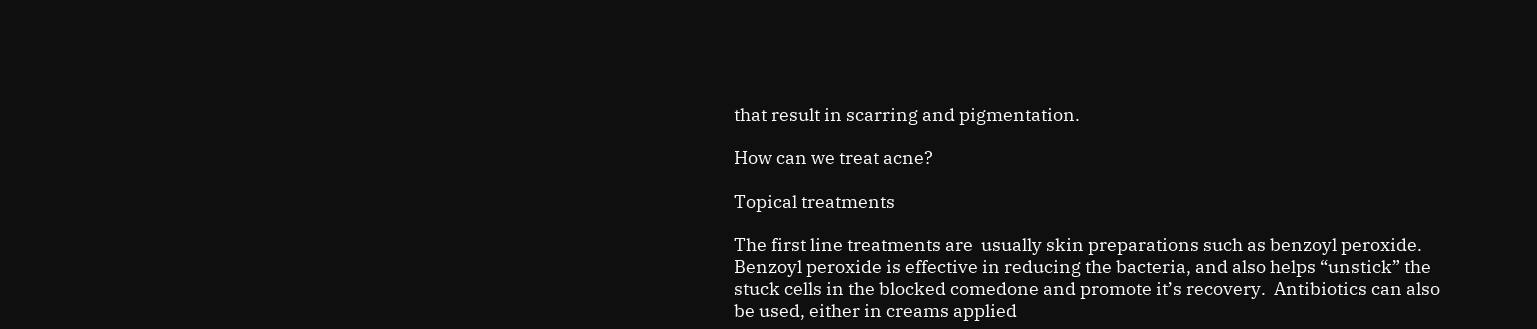that result in scarring and pigmentation.

How can we treat acne?

Topical treatments

The first line treatments are  usually skin preparations such as benzoyl peroxide.  Benzoyl peroxide is effective in reducing the bacteria, and also helps “unstick” the stuck cells in the blocked comedone and promote it’s recovery.  Antibiotics can also be used, either in creams applied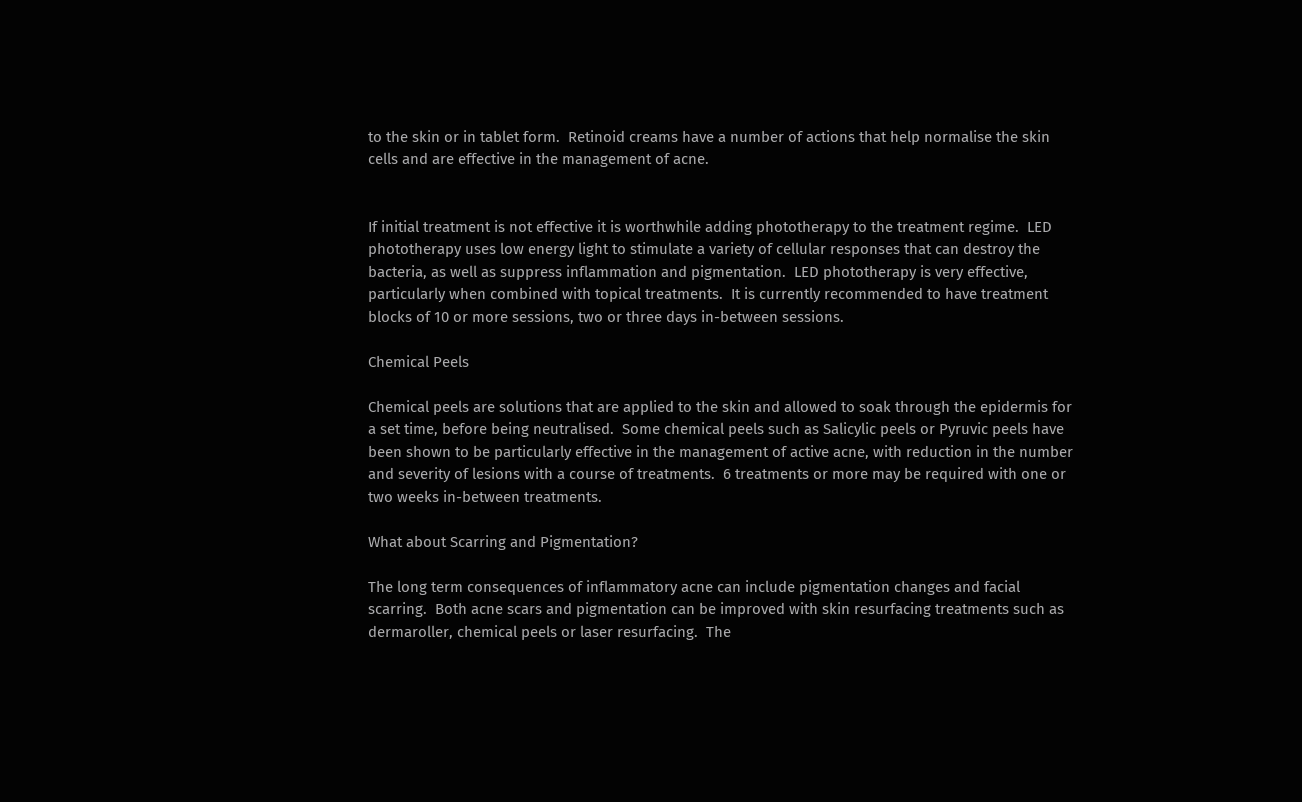to the skin or in tablet form.  Retinoid creams have a number of actions that help normalise the skin cells and are effective in the management of acne.


If initial treatment is not effective it is worthwhile adding phototherapy to the treatment regime.  LED phototherapy uses low energy light to stimulate a variety of cellular responses that can destroy the bacteria, as well as suppress inflammation and pigmentation.  LED phototherapy is very effective, particularly when combined with topical treatments.  It is currently recommended to have treatment blocks of 10 or more sessions, two or three days in-between sessions.

Chemical Peels

Chemical peels are solutions that are applied to the skin and allowed to soak through the epidermis for a set time, before being neutralised.  Some chemical peels such as Salicylic peels or Pyruvic peels have been shown to be particularly effective in the management of active acne, with reduction in the number and severity of lesions with a course of treatments.  6 treatments or more may be required with one or two weeks in-between treatments.

What about Scarring and Pigmentation?

The long term consequences of inflammatory acne can include pigmentation changes and facial scarring.  Both acne scars and pigmentation can be improved with skin resurfacing treatments such as dermaroller, chemical peels or laser resurfacing.  The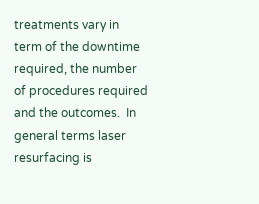treatments vary in term of the downtime required, the number of procedures required and the outcomes.  In general terms laser resurfacing is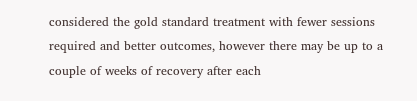considered the gold standard treatment with fewer sessions required and better outcomes, however there may be up to a couple of weeks of recovery after each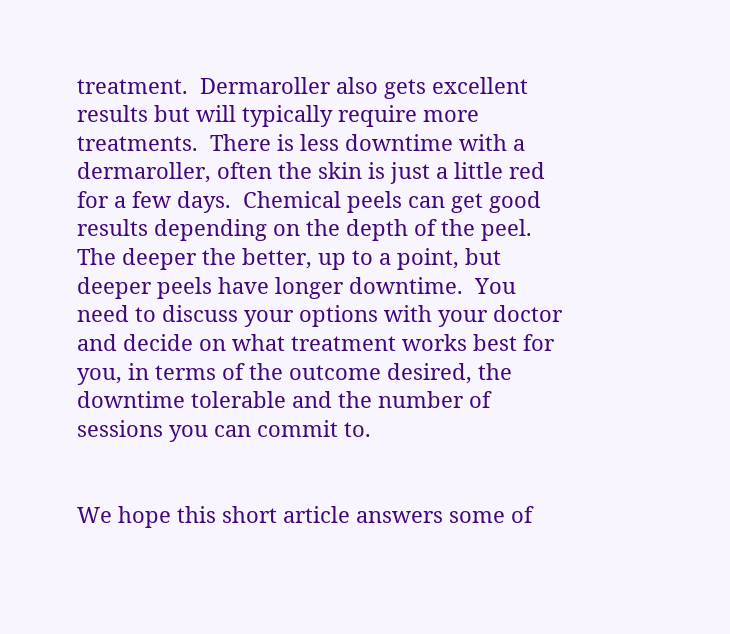treatment.  Dermaroller also gets excellent results but will typically require more treatments.  There is less downtime with a dermaroller, often the skin is just a little red for a few days.  Chemical peels can get good results depending on the depth of the peel.  The deeper the better, up to a point, but deeper peels have longer downtime.  You need to discuss your options with your doctor and decide on what treatment works best for you, in terms of the outcome desired, the downtime tolerable and the number of sessions you can commit to.


We hope this short article answers some of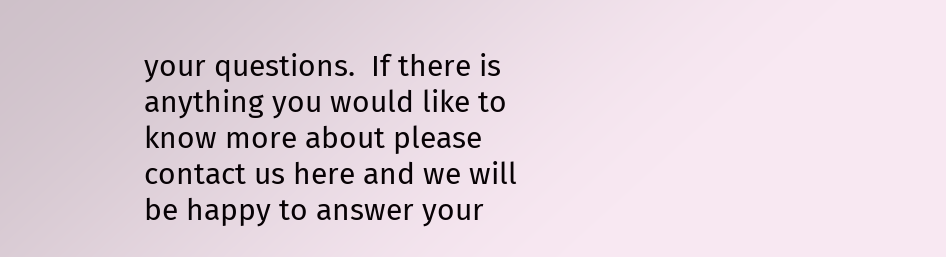your questions.  If there is anything you would like to know more about please contact us here and we will be happy to answer your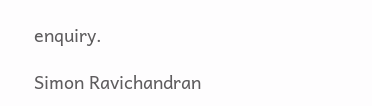enquiry.

Simon Ravichandran